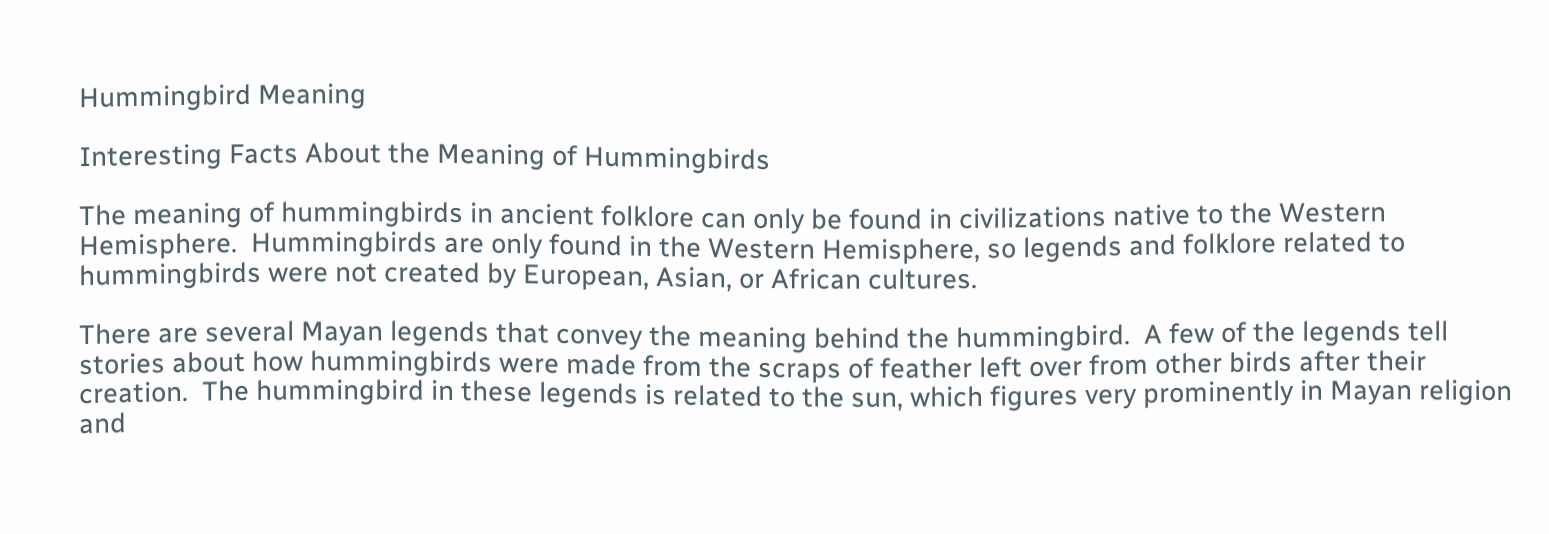Hummingbird Meaning

Interesting Facts About the Meaning of Hummingbirds

The meaning of hummingbirds in ancient folklore can only be found in civilizations native to the Western Hemisphere.  Hummingbirds are only found in the Western Hemisphere, so legends and folklore related to hummingbirds were not created by European, Asian, or African cultures.

There are several Mayan legends that convey the meaning behind the hummingbird.  A few of the legends tell stories about how hummingbirds were made from the scraps of feather left over from other birds after their creation.  The hummingbird in these legends is related to the sun, which figures very prominently in Mayan religion and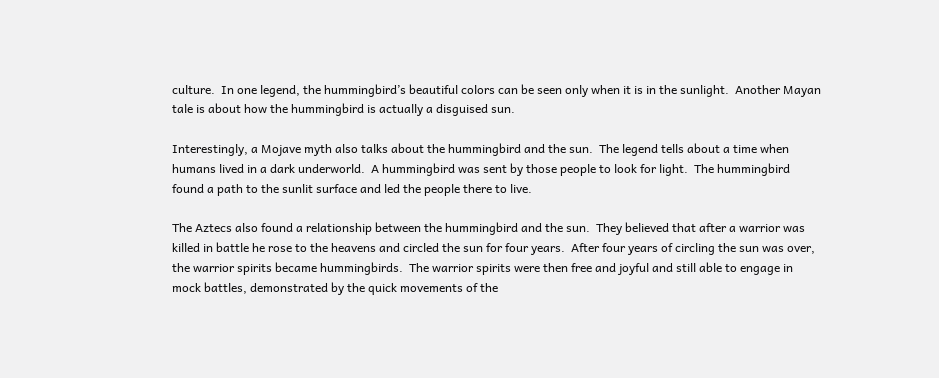culture.  In one legend, the hummingbird’s beautiful colors can be seen only when it is in the sunlight.  Another Mayan tale is about how the hummingbird is actually a disguised sun.

Interestingly, a Mojave myth also talks about the hummingbird and the sun.  The legend tells about a time when humans lived in a dark underworld.  A hummingbird was sent by those people to look for light.  The hummingbird found a path to the sunlit surface and led the people there to live.

The Aztecs also found a relationship between the hummingbird and the sun.  They believed that after a warrior was killed in battle he rose to the heavens and circled the sun for four years.  After four years of circling the sun was over, the warrior spirits became hummingbirds.  The warrior spirits were then free and joyful and still able to engage in mock battles, demonstrated by the quick movements of the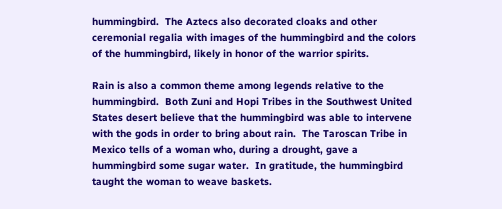hummingbird.  The Aztecs also decorated cloaks and other ceremonial regalia with images of the hummingbird and the colors of the hummingbird, likely in honor of the warrior spirits.

Rain is also a common theme among legends relative to the hummingbird.  Both Zuni and Hopi Tribes in the Southwest United States desert believe that the hummingbird was able to intervene with the gods in order to bring about rain.  The Taroscan Tribe in Mexico tells of a woman who, during a drought, gave a hummingbird some sugar water.  In gratitude, the hummingbird taught the woman to weave baskets.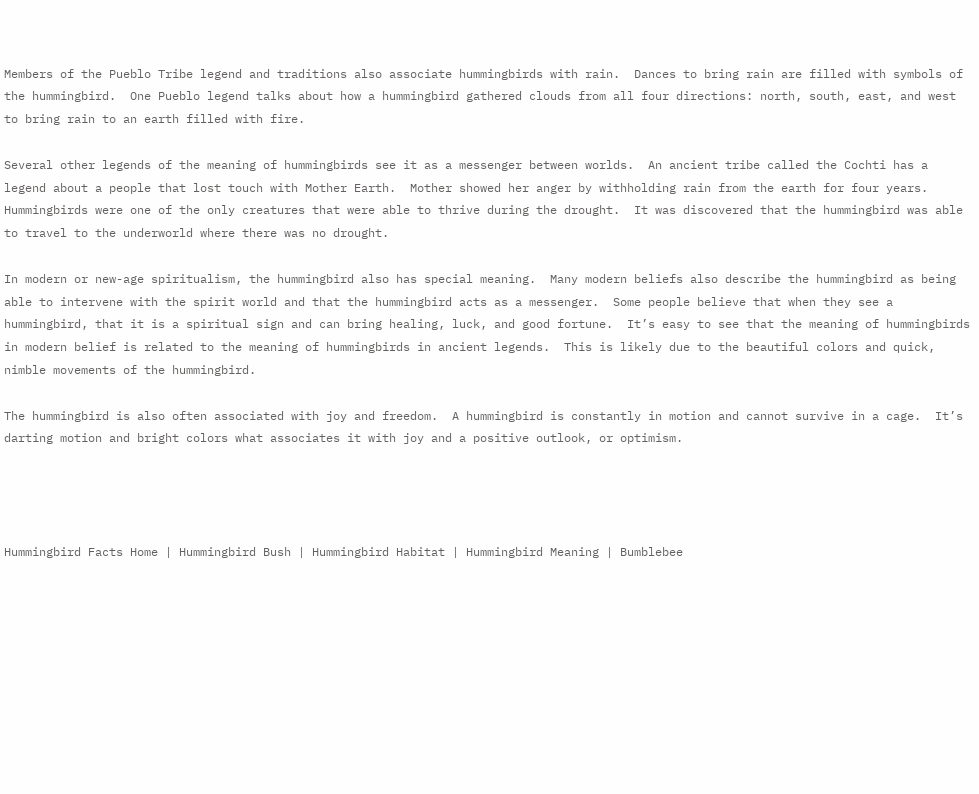Members of the Pueblo Tribe legend and traditions also associate hummingbirds with rain.  Dances to bring rain are filled with symbols of the hummingbird.  One Pueblo legend talks about how a hummingbird gathered clouds from all four directions: north, south, east, and west to bring rain to an earth filled with fire.

Several other legends of the meaning of hummingbirds see it as a messenger between worlds.  An ancient tribe called the Cochti has a legend about a people that lost touch with Mother Earth.  Mother showed her anger by withholding rain from the earth for four years.  Hummingbirds were one of the only creatures that were able to thrive during the drought.  It was discovered that the hummingbird was able to travel to the underworld where there was no drought.

In modern or new-age spiritualism, the hummingbird also has special meaning.  Many modern beliefs also describe the hummingbird as being able to intervene with the spirit world and that the hummingbird acts as a messenger.  Some people believe that when they see a hummingbird, that it is a spiritual sign and can bring healing, luck, and good fortune.  It’s easy to see that the meaning of hummingbirds in modern belief is related to the meaning of hummingbirds in ancient legends.  This is likely due to the beautiful colors and quick, nimble movements of the hummingbird.

The hummingbird is also often associated with joy and freedom.  A hummingbird is constantly in motion and cannot survive in a cage.  It’s darting motion and bright colors what associates it with joy and a positive outlook, or optimism.




Hummingbird Facts Home | Hummingbird Bush | Hummingbird Habitat | Hummingbird Meaning | Bumblebee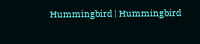Hummingbird | Hummingbird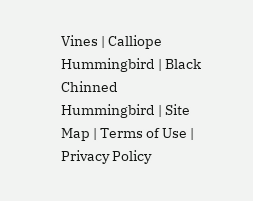Vines | Calliope Hummingbird | Black Chinned Hummingbird | Site Map | Terms of Use | Privacy Policy